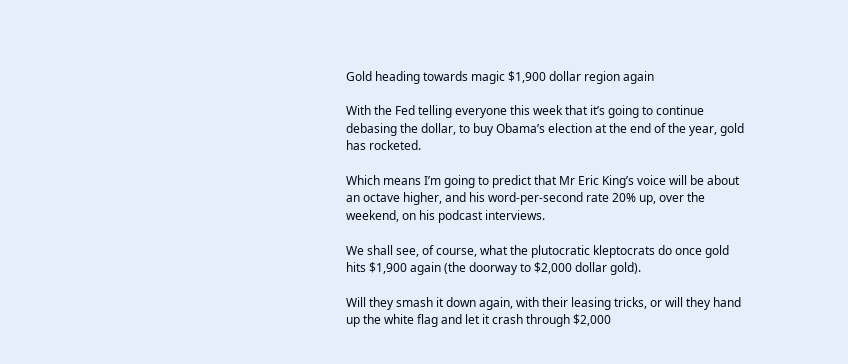Gold heading towards magic $1,900 dollar region again

With the Fed telling everyone this week that it’s going to continue debasing the dollar, to buy Obama’s election at the end of the year, gold has rocketed.

Which means I’m going to predict that Mr Eric King’s voice will be about an octave higher, and his word-per-second rate 20% up, over the weekend, on his podcast interviews.

We shall see, of course, what the plutocratic kleptocrats do once gold hits $1,900 again (the doorway to $2,000 dollar gold).

Will they smash it down again, with their leasing tricks, or will they hand up the white flag and let it crash through $2,000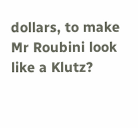dollars, to make Mr Roubini look like a Klutz?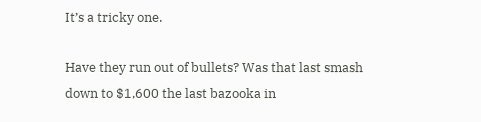It’s a tricky one.

Have they run out of bullets? Was that last smash down to $1,600 the last bazooka in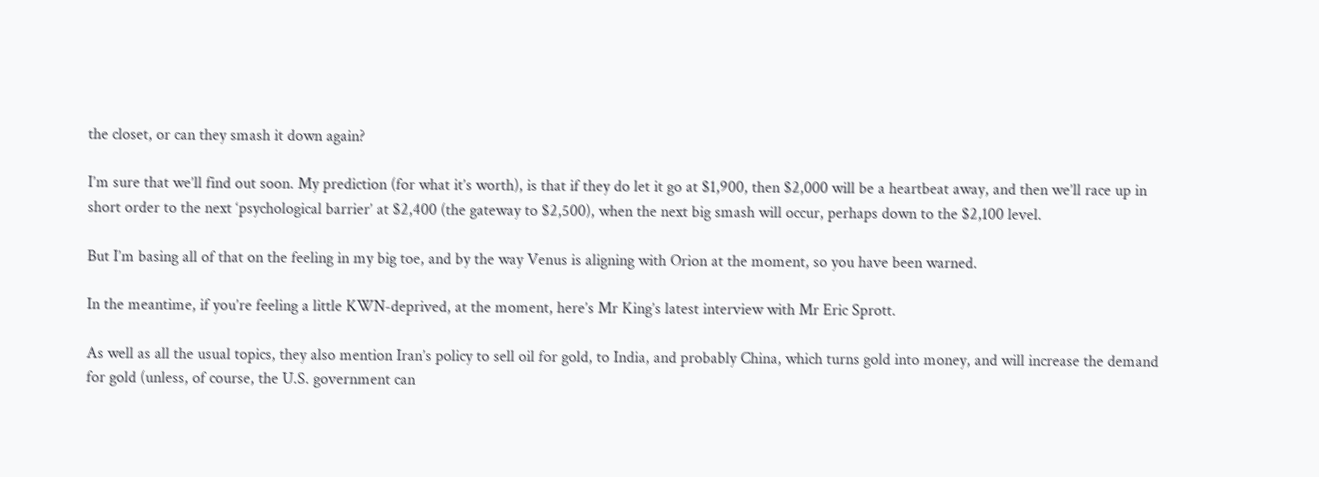the closet, or can they smash it down again?

I’m sure that we’ll find out soon. My prediction (for what it’s worth), is that if they do let it go at $1,900, then $2,000 will be a heartbeat away, and then we’ll race up in short order to the next ‘psychological barrier’ at $2,400 (the gateway to $2,500), when the next big smash will occur, perhaps down to the $2,100 level.

But I’m basing all of that on the feeling in my big toe, and by the way Venus is aligning with Orion at the moment, so you have been warned.

In the meantime, if you’re feeling a little KWN-deprived, at the moment, here’s Mr King’s latest interview with Mr Eric Sprott.

As well as all the usual topics, they also mention Iran’s policy to sell oil for gold, to India, and probably China, which turns gold into money, and will increase the demand for gold (unless, of course, the U.S. government can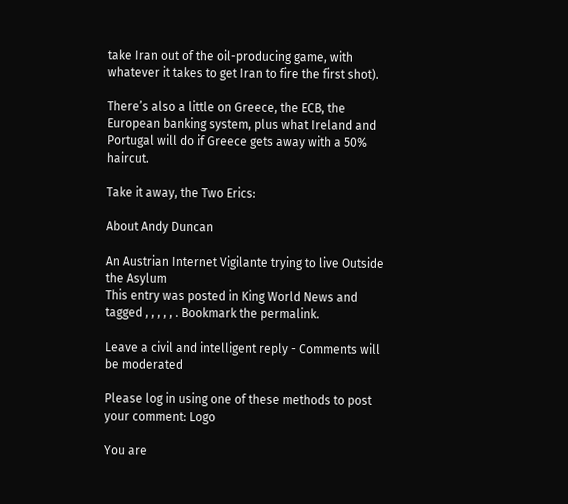take Iran out of the oil-producing game, with whatever it takes to get Iran to fire the first shot).

There’s also a little on Greece, the ECB, the European banking system, plus what Ireland and Portugal will do if Greece gets away with a 50% haircut.

Take it away, the Two Erics:

About Andy Duncan

An Austrian Internet Vigilante trying to live Outside the Asylum
This entry was posted in King World News and tagged , , , , , . Bookmark the permalink.

Leave a civil and intelligent reply - Comments will be moderated

Please log in using one of these methods to post your comment: Logo

You are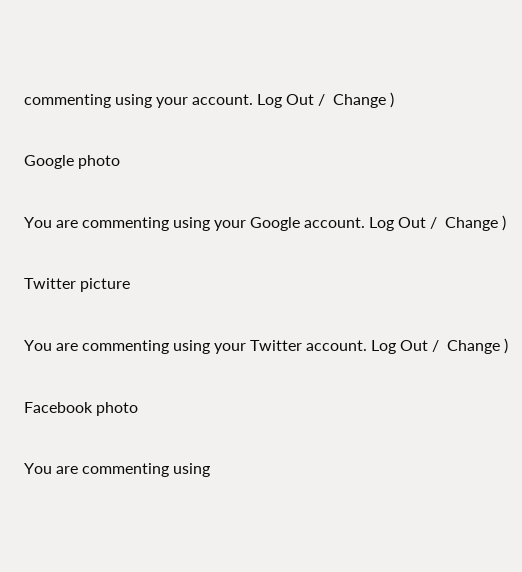commenting using your account. Log Out /  Change )

Google photo

You are commenting using your Google account. Log Out /  Change )

Twitter picture

You are commenting using your Twitter account. Log Out /  Change )

Facebook photo

You are commenting using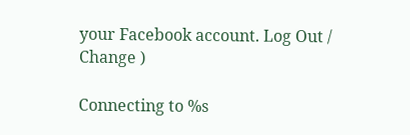your Facebook account. Log Out /  Change )

Connecting to %s